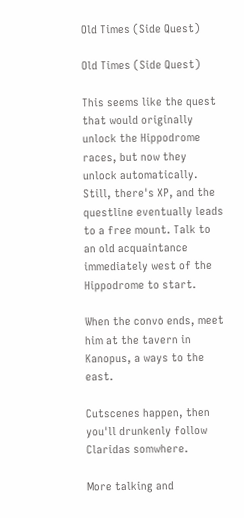Old Times (Side Quest)

Old Times (Side Quest)

This seems like the quest that would originally unlock the Hippodrome races, but now they unlock automatically. Still, there's XP, and the questline eventually leads to a free mount. Talk to an old acquaintance immediately west of the Hippodrome to start.

When the convo ends, meet him at the tavern in Kanopus, a ways to the east.

Cutscenes happen, then you'll drunkenly follow Claridas somwhere.

More talking and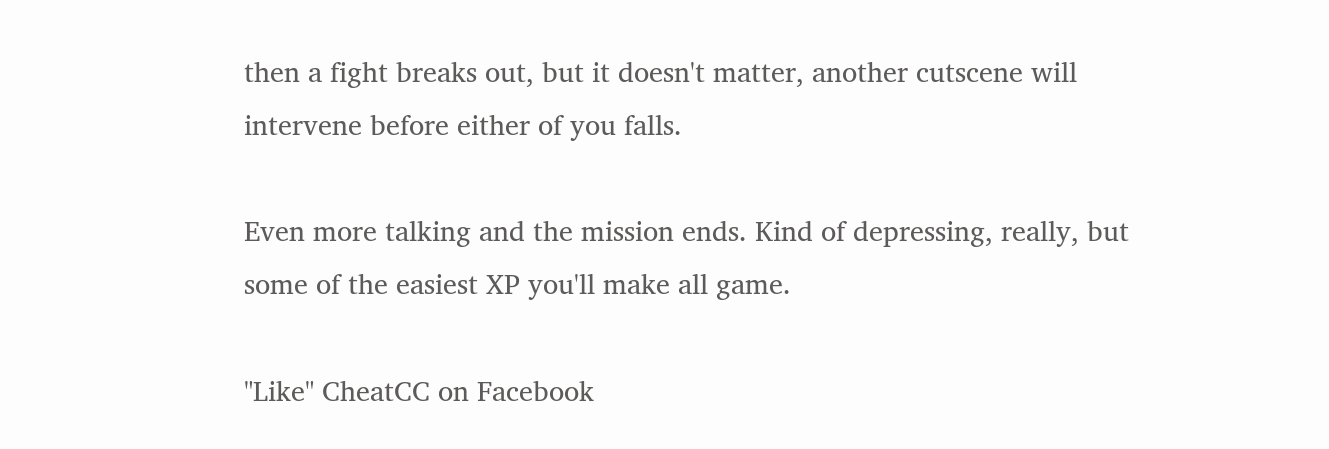then a fight breaks out, but it doesn't matter, another cutscene will intervene before either of you falls.

Even more talking and the mission ends. Kind of depressing, really, but some of the easiest XP you'll make all game.

"Like" CheatCC on Facebook